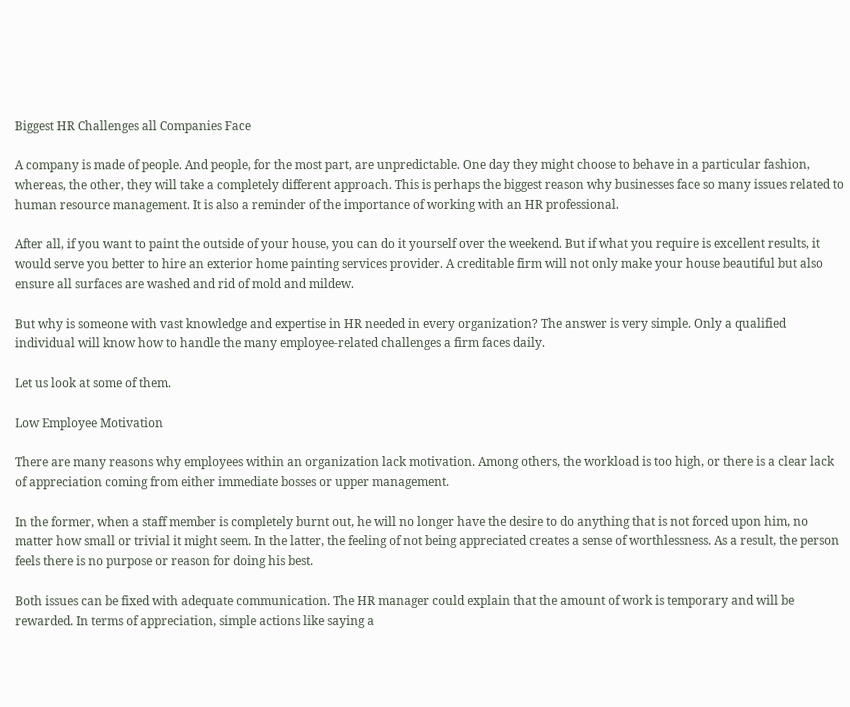Biggest HR Challenges all Companies Face

A company is made of people. And people, for the most part, are unpredictable. One day they might choose to behave in a particular fashion, whereas, the other, they will take a completely different approach. This is perhaps the biggest reason why businesses face so many issues related to human resource management. It is also a reminder of the importance of working with an HR professional.

After all, if you want to paint the outside of your house, you can do it yourself over the weekend. But if what you require is excellent results, it would serve you better to hire an exterior home painting services provider. A creditable firm will not only make your house beautiful but also ensure all surfaces are washed and rid of mold and mildew.

But why is someone with vast knowledge and expertise in HR needed in every organization? The answer is very simple. Only a qualified individual will know how to handle the many employee-related challenges a firm faces daily.

Let us look at some of them.

Low Employee Motivation

There are many reasons why employees within an organization lack motivation. Among others, the workload is too high, or there is a clear lack of appreciation coming from either immediate bosses or upper management.

In the former, when a staff member is completely burnt out, he will no longer have the desire to do anything that is not forced upon him, no matter how small or trivial it might seem. In the latter, the feeling of not being appreciated creates a sense of worthlessness. As a result, the person feels there is no purpose or reason for doing his best.

Both issues can be fixed with adequate communication. The HR manager could explain that the amount of work is temporary and will be rewarded. In terms of appreciation, simple actions like saying a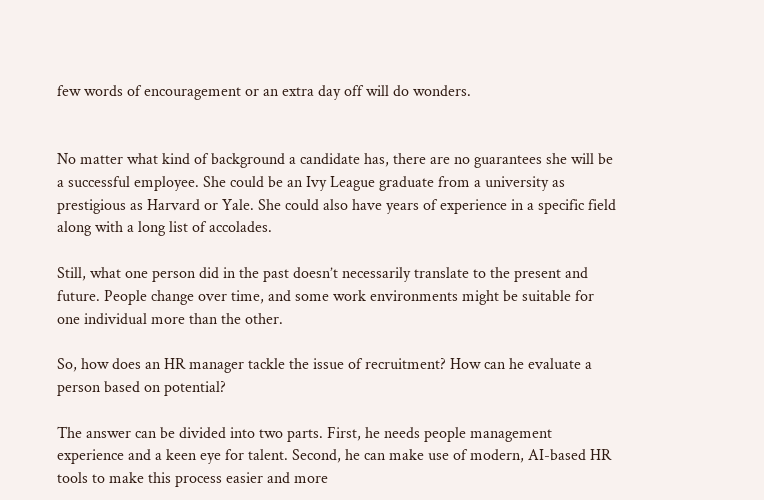few words of encouragement or an extra day off will do wonders.


No matter what kind of background a candidate has, there are no guarantees she will be a successful employee. She could be an Ivy League graduate from a university as prestigious as Harvard or Yale. She could also have years of experience in a specific field along with a long list of accolades.

Still, what one person did in the past doesn’t necessarily translate to the present and future. People change over time, and some work environments might be suitable for one individual more than the other.

So, how does an HR manager tackle the issue of recruitment? How can he evaluate a person based on potential?

The answer can be divided into two parts. First, he needs people management experience and a keen eye for talent. Second, he can make use of modern, AI-based HR tools to make this process easier and more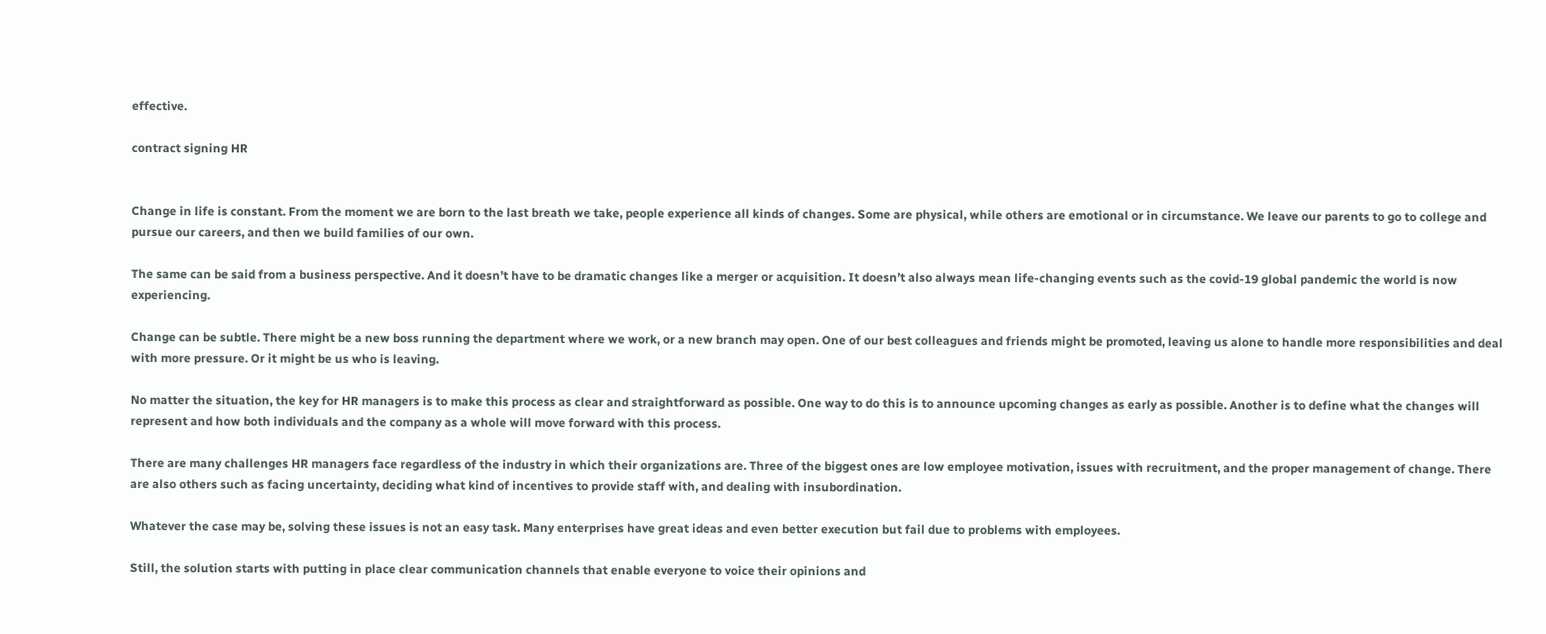effective.

contract signing HR


Change in life is constant. From the moment we are born to the last breath we take, people experience all kinds of changes. Some are physical, while others are emotional or in circumstance. We leave our parents to go to college and pursue our careers, and then we build families of our own.

The same can be said from a business perspective. And it doesn’t have to be dramatic changes like a merger or acquisition. It doesn’t also always mean life-changing events such as the covid-19 global pandemic the world is now experiencing.

Change can be subtle. There might be a new boss running the department where we work, or a new branch may open. One of our best colleagues and friends might be promoted, leaving us alone to handle more responsibilities and deal with more pressure. Or it might be us who is leaving.

No matter the situation, the key for HR managers is to make this process as clear and straightforward as possible. One way to do this is to announce upcoming changes as early as possible. Another is to define what the changes will represent and how both individuals and the company as a whole will move forward with this process.

There are many challenges HR managers face regardless of the industry in which their organizations are. Three of the biggest ones are low employee motivation, issues with recruitment, and the proper management of change. There are also others such as facing uncertainty, deciding what kind of incentives to provide staff with, and dealing with insubordination.

Whatever the case may be, solving these issues is not an easy task. Many enterprises have great ideas and even better execution but fail due to problems with employees.

Still, the solution starts with putting in place clear communication channels that enable everyone to voice their opinions and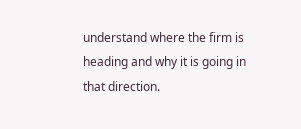understand where the firm is heading and why it is going in that direction.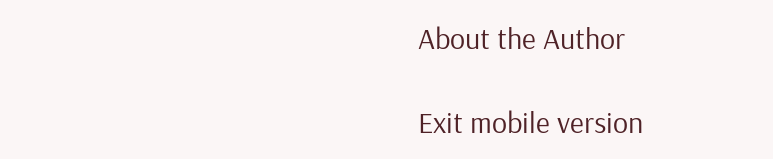About the Author

Exit mobile version